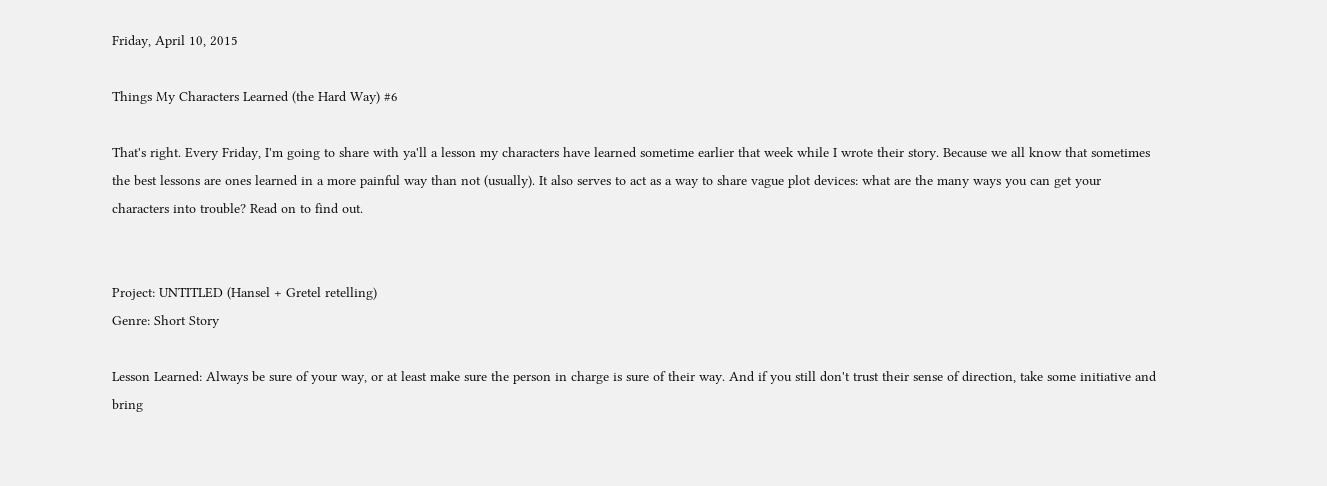Friday, April 10, 2015

Things My Characters Learned (the Hard Way) #6

That's right. Every Friday, I'm going to share with ya'll a lesson my characters have learned sometime earlier that week while I wrote their story. Because we all know that sometimes the best lessons are ones learned in a more painful way than not (usually). It also serves to act as a way to share vague plot devices: what are the many ways you can get your characters into trouble? Read on to find out.


Project: UNTITLED (Hansel + Gretel retelling)
Genre: Short Story

Lesson Learned: Always be sure of your way, or at least make sure the person in charge is sure of their way. And if you still don't trust their sense of direction, take some initiative and bring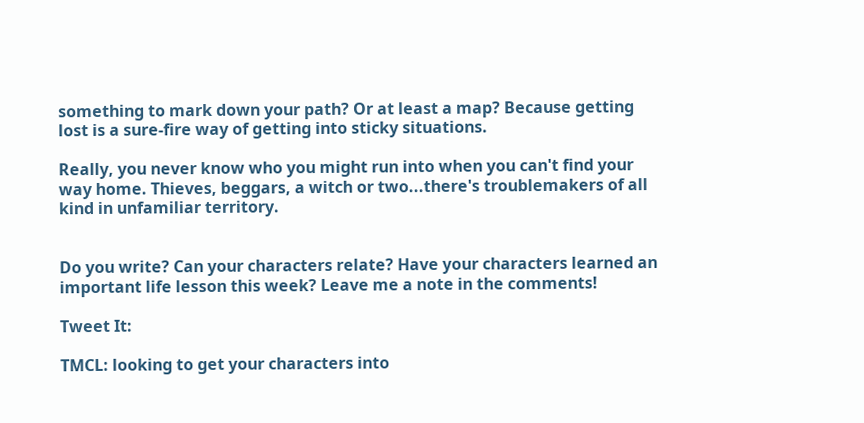something to mark down your path? Or at least a map? Because getting lost is a sure-fire way of getting into sticky situations.

Really, you never know who you might run into when you can't find your way home. Thieves, beggars, a witch or two...there's troublemakers of all kind in unfamiliar territory.


Do you write? Can your characters relate? Have your characters learned an important life lesson this week? Leave me a note in the comments!

Tweet It:

TMCL: looking to get your characters into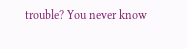trouble? You never know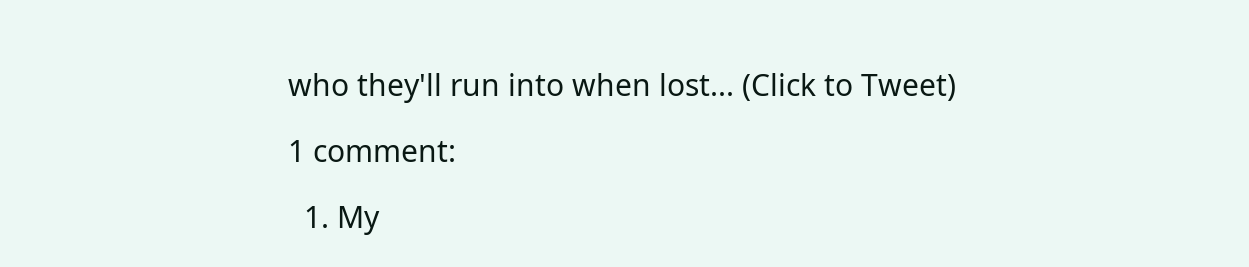who they'll run into when lost... (Click to Tweet)

1 comment:

  1. My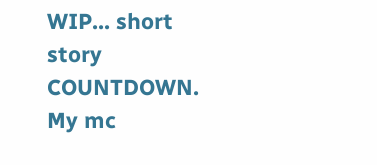WIP... short story COUNTDOWN. My mc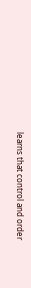learns that control and order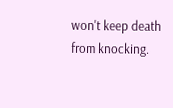won't keep death from knocking.